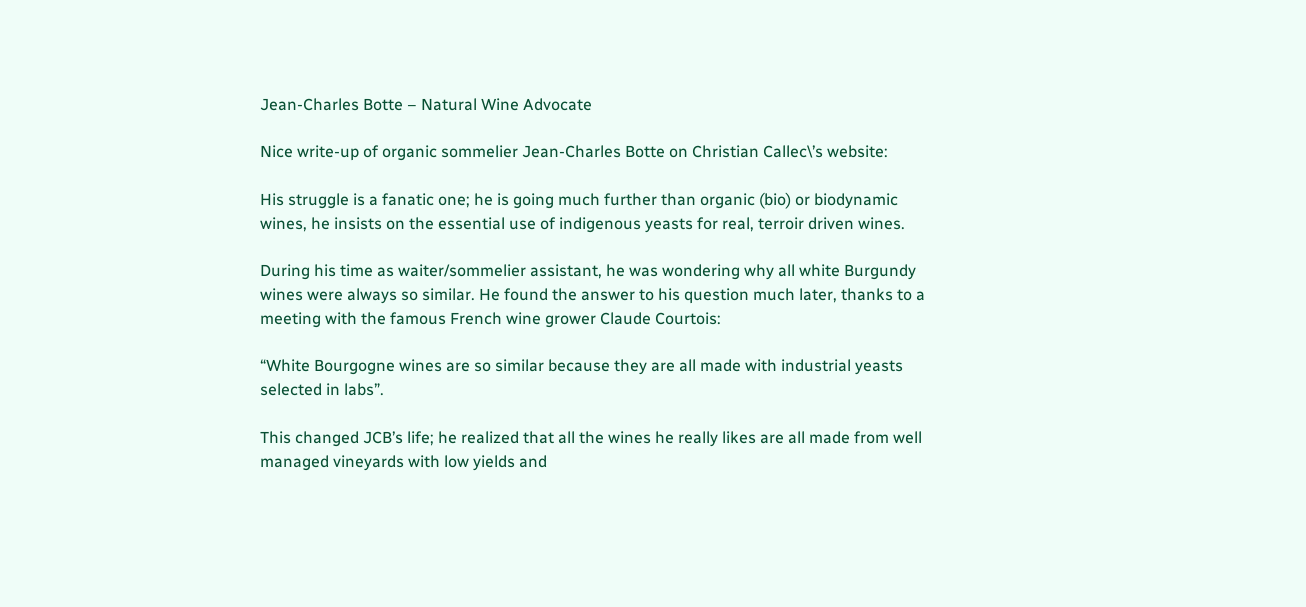Jean-Charles Botte – Natural Wine Advocate

Nice write-up of organic sommelier Jean-Charles Botte on Christian Callec\’s website:

His struggle is a fanatic one; he is going much further than organic (bio) or biodynamic wines, he insists on the essential use of indigenous yeasts for real, terroir driven wines.

During his time as waiter/sommelier assistant, he was wondering why all white Burgundy wines were always so similar. He found the answer to his question much later, thanks to a meeting with the famous French wine grower Claude Courtois:

“White Bourgogne wines are so similar because they are all made with industrial yeasts selected in labs”.

This changed JCB’s life; he realized that all the wines he really likes are all made from well managed vineyards with low yields and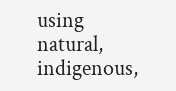using natural, indigenous,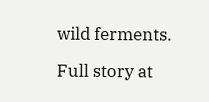wild ferments.

Full story at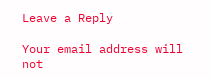Leave a Reply

Your email address will not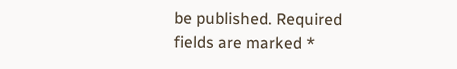be published. Required fields are marked *